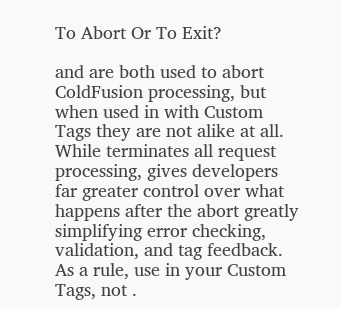To Abort Or To Exit?

and are both used to abort ColdFusion processing, but when used in with Custom Tags they are not alike at all. While terminates all request processing, gives developers far greater control over what happens after the abort greatly simplifying error checking, validation, and tag feedback. As a rule, use in your Custom Tags, not .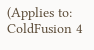(Applies to: ColdFusion 4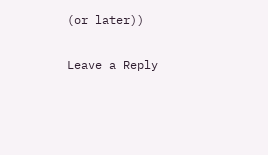(or later))

Leave a Reply